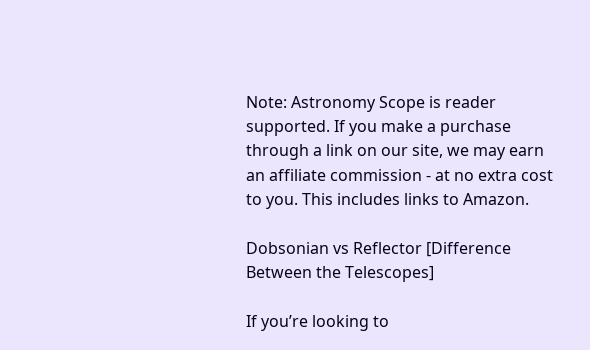Note: Astronomy Scope is reader supported. If you make a purchase through a link on our site, we may earn an affiliate commission - at no extra cost to you. This includes links to Amazon.

Dobsonian vs Reflector [Difference Between the Telescopes]

If you’re looking to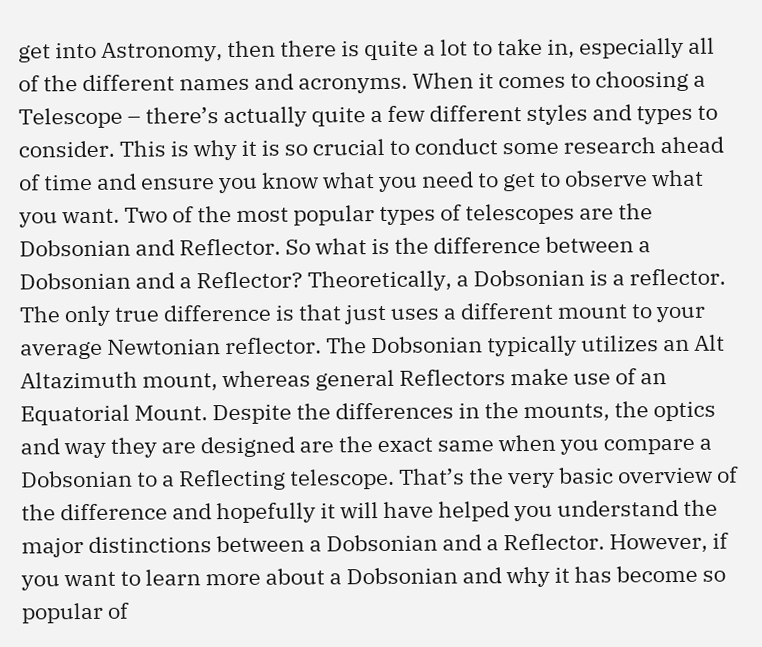get into Astronomy, then there is quite a lot to take in, especially all of the different names and acronyms. When it comes to choosing a Telescope – there’s actually quite a few different styles and types to consider. This is why it is so crucial to conduct some research ahead of time and ensure you know what you need to get to observe what you want. Two of the most popular types of telescopes are the Dobsonian and Reflector. So what is the difference between a Dobsonian and a Reflector? Theoretically, a Dobsonian is a reflector. The only true difference is that just uses a different mount to your average Newtonian reflector. The Dobsonian typically utilizes an Alt Altazimuth mount, whereas general Reflectors make use of an Equatorial Mount. Despite the differences in the mounts, the optics and way they are designed are the exact same when you compare a Dobsonian to a Reflecting telescope. That’s the very basic overview of the difference and hopefully it will have helped you understand the major distinctions between a Dobsonian and a Reflector. However, if you want to learn more about a Dobsonian and why it has become so popular of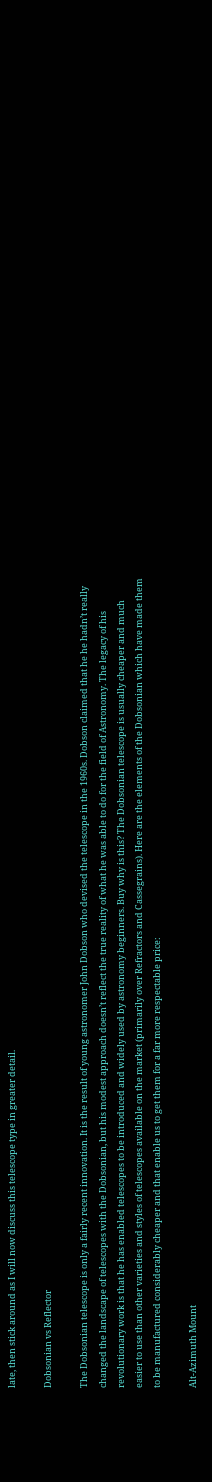late, then stick around as I will now discuss this telescope type in greater detail.

Dobsonian vs Reflector

The Dobsonian telescope is only a fairly recent innovation. It is the result of young astronomer John Dobson who devised the telescope in the 1960s. Dobson claimed that he he hadn’t really changed the landscape of telescopes with the Dobsonian, but his modest approach doesn’t reflect the true reality of what he was able to do for the field of Astronomy. The legacy of his revolutionary work is that he has enabled telescopes to be introduced and widely used by astronomy beginners. Buy why is this? The Dobsonian telescope is usually cheaper and much easier to use than other varieties and styles of telescopes available on the market (primarily over Refractors and Cassegrains). Here are the elements of the Dobsonian which have made them to be manufactured considerably cheaper and that enable us to get them for a far more respectable price:

Alt-Azimuth Mount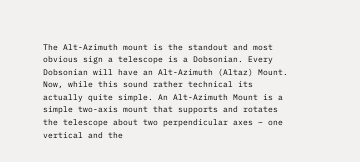The Alt-Azimuth mount is the standout and most obvious sign a telescope is a Dobsonian. Every Dobsonian will have an Alt-Azimuth (Altaz) Mount. Now, while this sound rather technical its actually quite simple. An Alt-Azimuth Mount is a simple two-axis mount that supports and rotates the telescope about two perpendicular axes – one vertical and the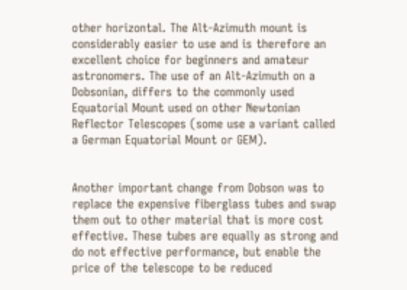other horizontal. The Alt-Azimuth mount is considerably easier to use and is therefore an excellent choice for beginners and amateur astronomers. The use of an Alt-Azimuth on a Dobsonian, differs to the commonly used Equatorial Mount used on other Newtonian Reflector Telescopes (some use a variant called a German Equatorial Mount or GEM).


Another important change from Dobson was to replace the expensive fiberglass tubes and swap them out to other material that is more cost effective. These tubes are equally as strong and do not effective performance, but enable the price of the telescope to be reduced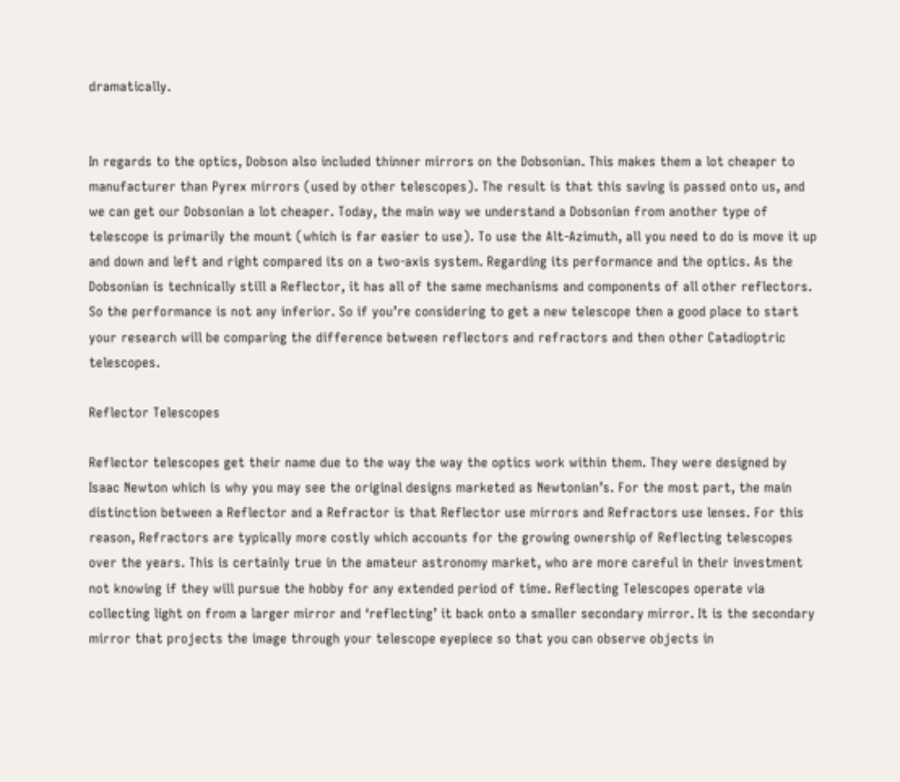dramatically.


In regards to the optics, Dobson also included thinner mirrors on the Dobsonian. This makes them a lot cheaper to manufacturer than Pyrex mirrors (used by other telescopes). The result is that this saving is passed onto us, and we can get our Dobsonian a lot cheaper. Today, the main way we understand a Dobsonian from another type of telescope is primarily the mount (which is far easier to use). To use the Alt-Azimuth, all you need to do is move it up and down and left and right compared its on a two-axis system. Regarding its performance and the optics. As the Dobsonian is technically still a Reflector, it has all of the same mechanisms and components of all other reflectors. So the performance is not any inferior. So if you’re considering to get a new telescope then a good place to start your research will be comparing the difference between reflectors and refractors and then other Catadioptric telescopes.

Reflector Telescopes

Reflector telescopes get their name due to the way the way the optics work within them. They were designed by Isaac Newton which is why you may see the original designs marketed as Newtonian’s. For the most part, the main distinction between a Reflector and a Refractor is that Reflector use mirrors and Refractors use lenses. For this reason, Refractors are typically more costly which accounts for the growing ownership of Reflecting telescopes over the years. This is certainly true in the amateur astronomy market, who are more careful in their investment not knowing if they will pursue the hobby for any extended period of time. Reflecting Telescopes operate via collecting light on from a larger mirror and ‘reflecting’ it back onto a smaller secondary mirror. It is the secondary mirror that projects the image through your telescope eyepiece so that you can observe objects in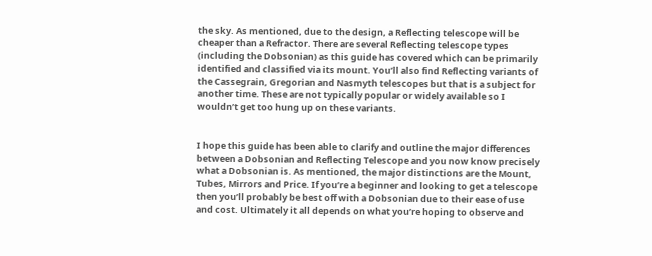the sky. As mentioned, due to the design, a Reflecting telescope will be cheaper than a Refractor. There are several Reflecting telescope types (including the Dobsonian) as this guide has covered which can be primarily identified and classified via its mount. You’ll also find Reflecting variants of the Cassegrain, Gregorian and Nasmyth telescopes but that is a subject for another time. These are not typically popular or widely available so I wouldn’t get too hung up on these variants.


I hope this guide has been able to clarify and outline the major differences between a Dobsonian and Reflecting Telescope and you now know precisely what a Dobsonian is. As mentioned, the major distinctions are the Mount, Tubes, Mirrors and Price. If you’re a beginner and looking to get a telescope then you’ll probably be best off with a Dobsonian due to their ease of use and cost. Ultimately it all depends on what you’re hoping to observe and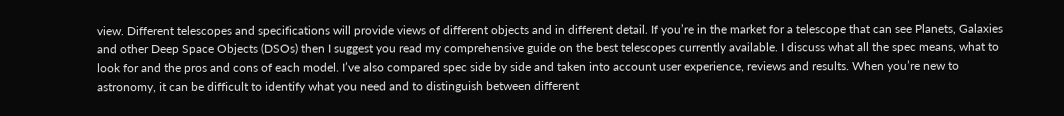view. Different telescopes and specifications will provide views of different objects and in different detail. If you’re in the market for a telescope that can see Planets, Galaxies and other Deep Space Objects (DSOs) then I suggest you read my comprehensive guide on the best telescopes currently available. I discuss what all the spec means, what to look for and the pros and cons of each model. I’ve also compared spec side by side and taken into account user experience, reviews and results. When you’re new to astronomy, it can be difficult to identify what you need and to distinguish between different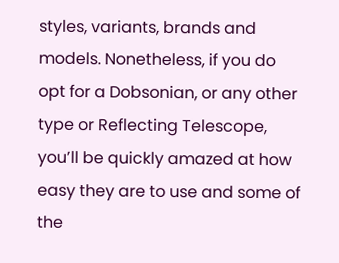styles, variants, brands and models. Nonetheless, if you do opt for a Dobsonian, or any other type or Reflecting Telescope, you’ll be quickly amazed at how easy they are to use and some of the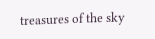treasures of the sky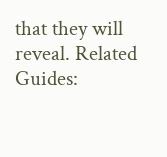that they will reveal. Related Guides: